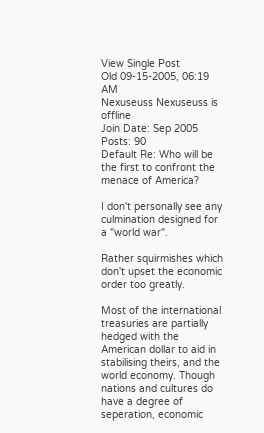View Single Post
Old 09-15-2005, 06:19 AM
Nexuseuss Nexuseuss is offline
Join Date: Sep 2005
Posts: 90
Default Re: Who will be the first to confront the menace of America?

I don't personally see any culmination designed for a "world war".

Rather squirmishes which don't upset the economic order too greatly.

Most of the international treasuries are partially hedged with the American dollar to aid in stabilising theirs, and the world economy. Though nations and cultures do have a degree of seperation, economic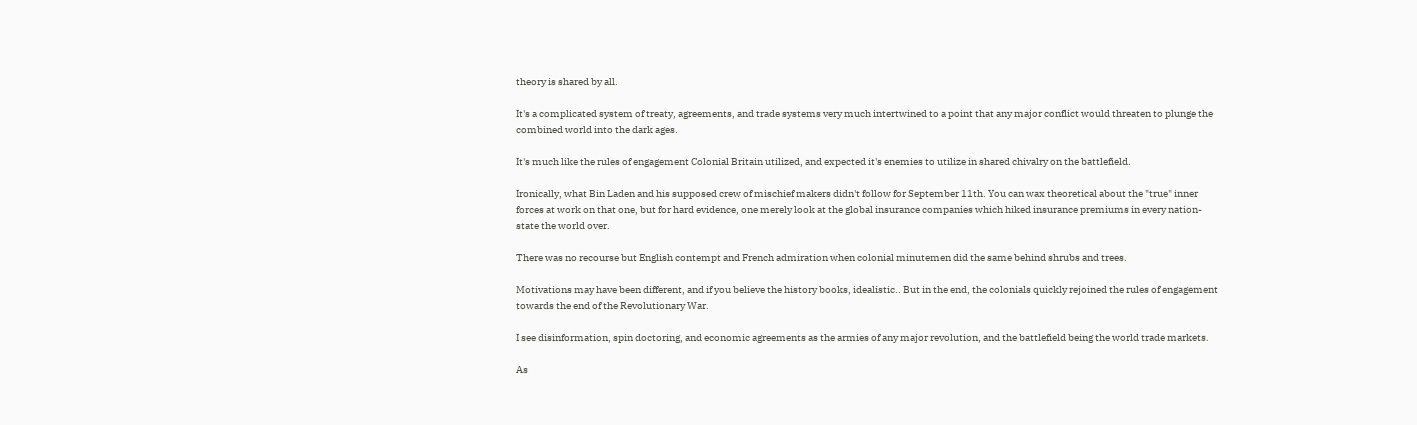theory is shared by all.

It's a complicated system of treaty, agreements, and trade systems very much intertwined to a point that any major conflict would threaten to plunge the combined world into the dark ages.

It's much like the rules of engagement Colonial Britain utilized, and expected it's enemies to utilize in shared chivalry on the battlefield.

Ironically, what Bin Laden and his supposed crew of mischief makers didn't follow for September 11th. You can wax theoretical about the "true" inner forces at work on that one, but for hard evidence, one merely look at the global insurance companies which hiked insurance premiums in every nation-state the world over.

There was no recourse but English contempt and French admiration when colonial minutemen did the same behind shrubs and trees.

Motivations may have been different, and if you believe the history books, idealistic.. But in the end, the colonials quickly rejoined the rules of engagement towards the end of the Revolutionary War.

I see disinformation, spin doctoring, and economic agreements as the armies of any major revolution, and the battlefield being the world trade markets.

As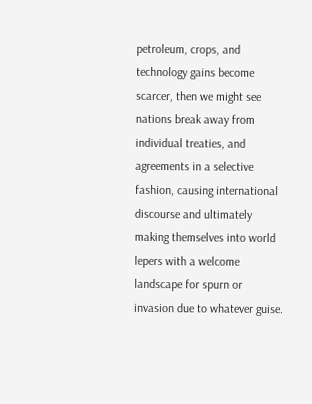petroleum, crops, and technology gains become scarcer, then we might see nations break away from individual treaties, and agreements in a selective fashion, causing international discourse and ultimately making themselves into world lepers with a welcome landscape for spurn or invasion due to whatever guise.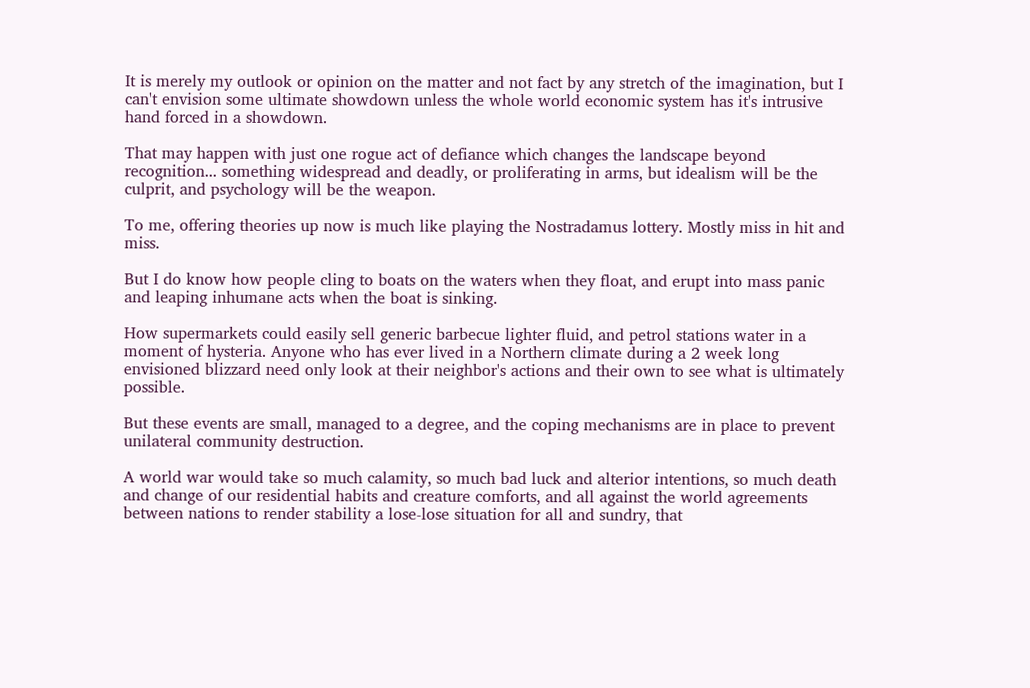It is merely my outlook or opinion on the matter and not fact by any stretch of the imagination, but I can't envision some ultimate showdown unless the whole world economic system has it's intrusive hand forced in a showdown.

That may happen with just one rogue act of defiance which changes the landscape beyond recognition... something widespread and deadly, or proliferating in arms, but idealism will be the culprit, and psychology will be the weapon.

To me, offering theories up now is much like playing the Nostradamus lottery. Mostly miss in hit and miss.

But I do know how people cling to boats on the waters when they float, and erupt into mass panic and leaping inhumane acts when the boat is sinking.

How supermarkets could easily sell generic barbecue lighter fluid, and petrol stations water in a moment of hysteria. Anyone who has ever lived in a Northern climate during a 2 week long envisioned blizzard need only look at their neighbor's actions and their own to see what is ultimately possible.

But these events are small, managed to a degree, and the coping mechanisms are in place to prevent unilateral community destruction.

A world war would take so much calamity, so much bad luck and alterior intentions, so much death and change of our residential habits and creature comforts, and all against the world agreements between nations to render stability a lose-lose situation for all and sundry, that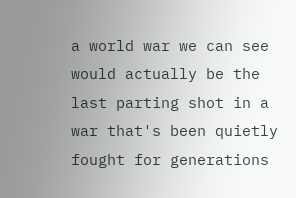a world war we can see would actually be the last parting shot in a war that's been quietly fought for generations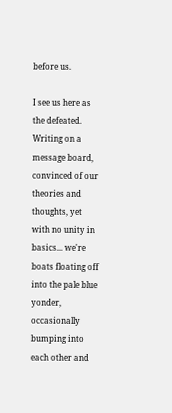before us.

I see us here as the defeated. Writing on a message board, convinced of our theories and thoughts, yet with no unity in basics... we're boats floating off into the pale blue yonder, occasionally bumping into each other and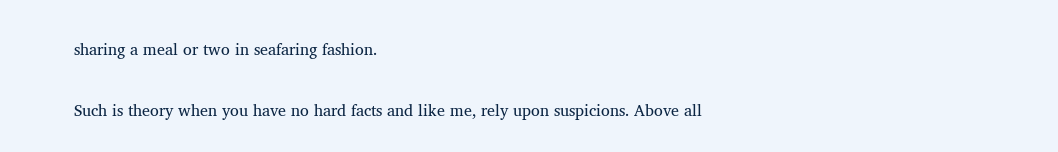sharing a meal or two in seafaring fashion.

Such is theory when you have no hard facts and like me, rely upon suspicions. Above all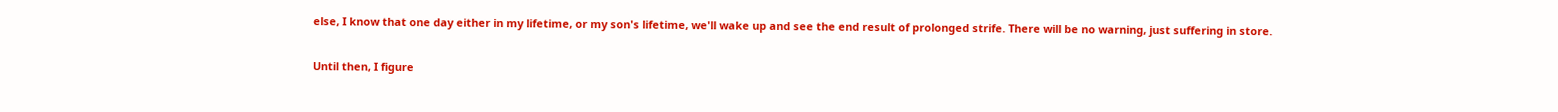else, I know that one day either in my lifetime, or my son's lifetime, we'll wake up and see the end result of prolonged strife. There will be no warning, just suffering in store.

Until then, I figure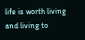life is worth living and living to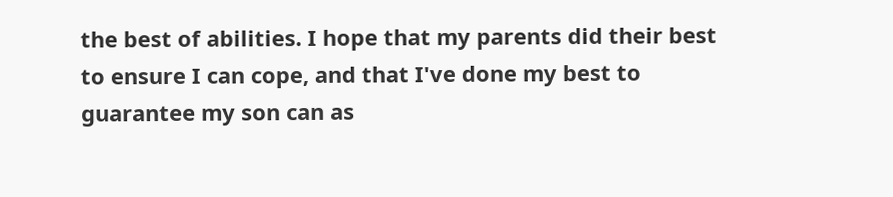the best of abilities. I hope that my parents did their best to ensure I can cope, and that I've done my best to guarantee my son can as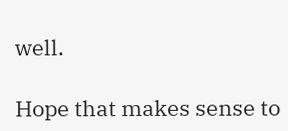well.

Hope that makes sense to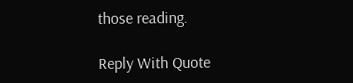those reading.

Reply With Quote